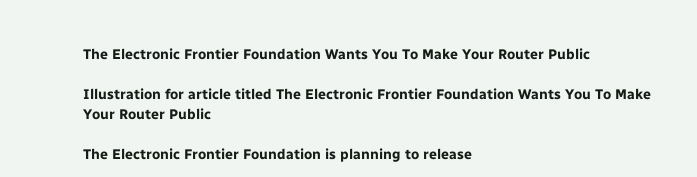The Electronic Frontier Foundation Wants You To Make Your Router Public

Illustration for article titled The Electronic Frontier Foundation Wants You To Make Your Router Public

The Electronic Frontier Foundation is planning to release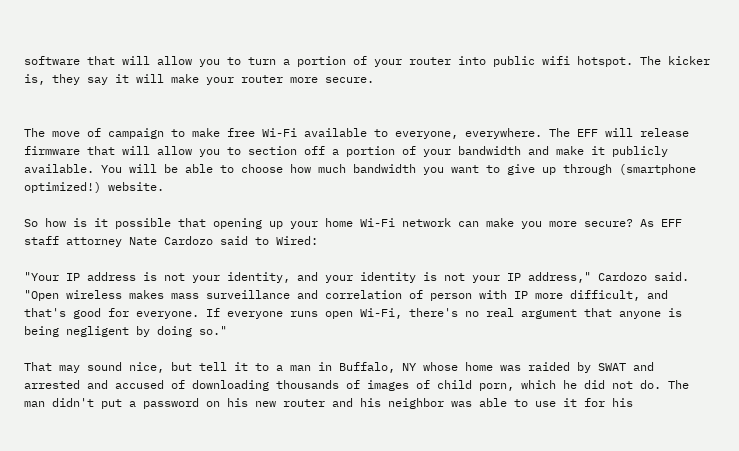software that will allow you to turn a portion of your router into public wifi hotspot. The kicker is, they say it will make your router more secure.


The move of campaign to make free Wi-Fi available to everyone, everywhere. The EFF will release firmware that will allow you to section off a portion of your bandwidth and make it publicly available. You will be able to choose how much bandwidth you want to give up through (smartphone optimized!) website.

So how is it possible that opening up your home Wi-Fi network can make you more secure? As EFF staff attorney Nate Cardozo said to Wired:

"Your IP address is not your identity, and your identity is not your IP address," Cardozo said. "Open wireless makes mass surveillance and correlation of person with IP more difficult, and that's good for everyone. If everyone runs open Wi-Fi, there's no real argument that anyone is being negligent by doing so."

That may sound nice, but tell it to a man in Buffalo, NY whose home was raided by SWAT and arrested and accused of downloading thousands of images of child porn, which he did not do. The man didn't put a password on his new router and his neighbor was able to use it for his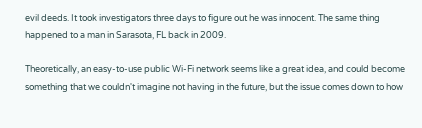evil deeds. It took investigators three days to figure out he was innocent. The same thing happened to a man in Sarasota, FL back in 2009.

Theoretically, an easy-to-use public Wi-Fi network seems like a great idea, and could become something that we couldn't imagine not having in the future, but the issue comes down to how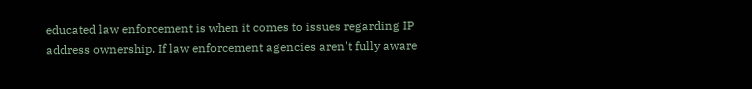educated law enforcement is when it comes to issues regarding IP address ownership. If law enforcement agencies aren't fully aware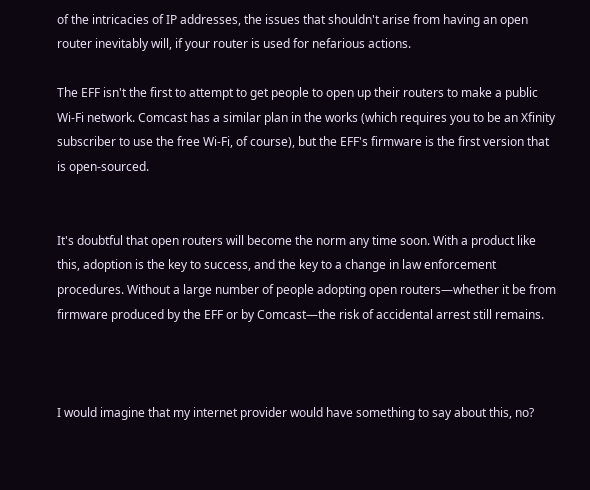of the intricacies of IP addresses, the issues that shouldn't arise from having an open router inevitably will, if your router is used for nefarious actions.

The EFF isn't the first to attempt to get people to open up their routers to make a public Wi-Fi network. Comcast has a similar plan in the works (which requires you to be an Xfinity subscriber to use the free Wi-Fi, of course), but the EFF's firmware is the first version that is open-sourced.


It's doubtful that open routers will become the norm any time soon. With a product like this, adoption is the key to success, and the key to a change in law enforcement procedures. Without a large number of people adopting open routers—whether it be from firmware produced by the EFF or by Comcast—the risk of accidental arrest still remains.



I would imagine that my internet provider would have something to say about this, no?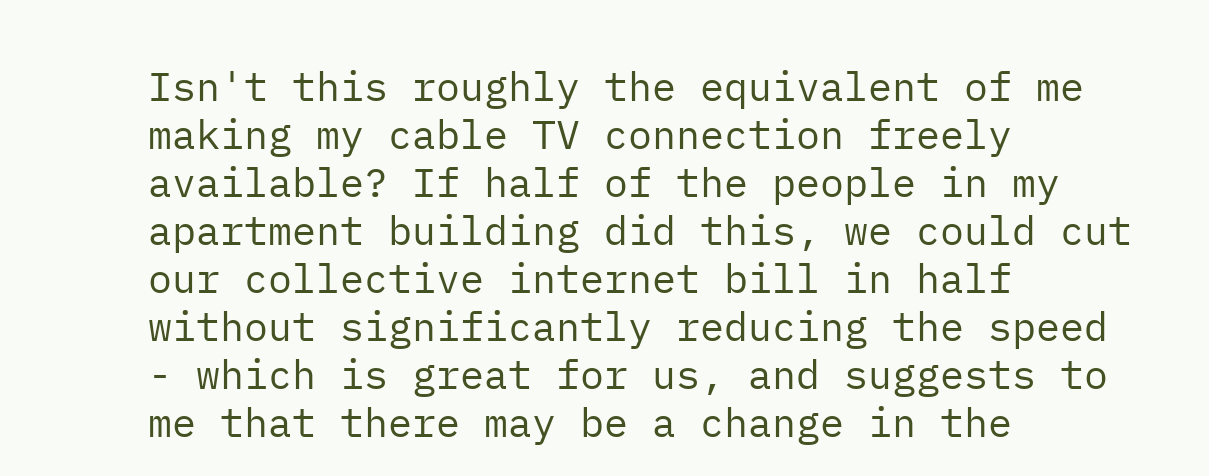Isn't this roughly the equivalent of me making my cable TV connection freely available? If half of the people in my apartment building did this, we could cut our collective internet bill in half without significantly reducing the speed - which is great for us, and suggests to me that there may be a change in the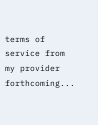terms of service from my provider forthcoming...